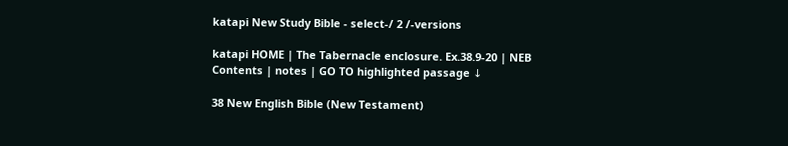katapi New Study Bible - select-/ 2 /-versions

katapi HOME | The Tabernacle enclosure. Ex.38.9-20 | NEB Contents | notes | GO TO highlighted passage ↓

38 New English Bible (New Testament)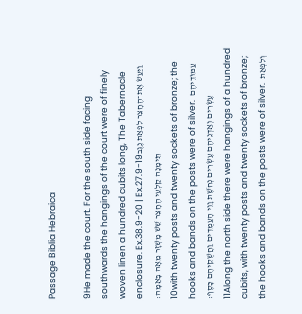Passage Biblia Hebraica

9He made the court. For the south side facing southwards the hangings of the court were of finely woven linen a hundred cubits long, The Tabernacle enclosure. Ex.38.9-20 | Ex.27.9-19וַיַּעַשׂ אֶת־הֶחָצֵר לִפְאַת נֶגֶב תֵּימָנָה קַלְעֵי הֶחָצֵר שֵׁשׁ מָשְׁזָר מֵאָה בָּאַמָּה׃
10with twenty posts and twenty sockets of bronze; the hooks and bands on the posts were of silver.  עַמּוּדֵיהֶם עֶשְׂרִים וְאַדְנֵיהֶם עֶשְׂרִים נְחֹשֶׁת וָוֵי הָעַמֻּדִים וַחֲשֻׁקֵיהֶם כָּסֶף׃
11Along the north side there were hangings of a hundred cubits, with twenty posts and twenty sockets of bronze; the hooks and bands on the posts were of silver.  וְלִפְאַת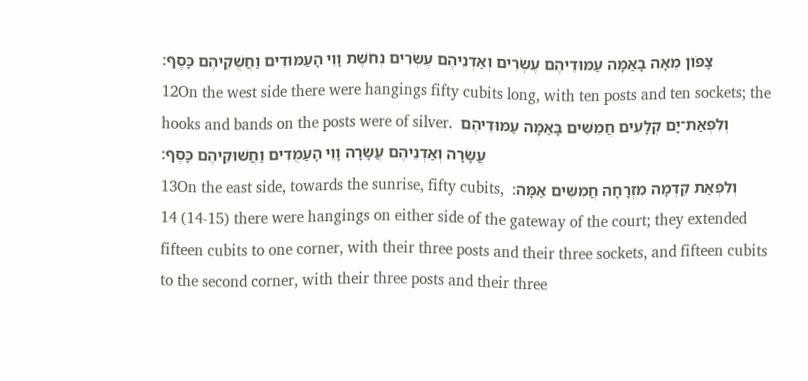צָפֹון מֵאָה בָאַמָּה עַמּוּדֵיהֶם עֶשְׂרִים וְאַדְנֵיהֶם עֶשְׂרִים נְחֹשֶׁת וָוֵי הָעַמּוּדִים וַחֲשֻׁקֵיהֶם כָּסֶף׃
12On the west side there were hangings fifty cubits long, with ten posts and ten sockets; the hooks and bands on the posts were of silver.  וְלִפְאַת־יָם קְלָעִים חֲמִשִּׁים בָּאַמָּה עַמּוּדֵיהֶם עֲשָׂרָה וְאַדְנֵיהֶם עֲשָׂרָה וָוֵי הָעַמֻּדִים וַחֲשׁוּקֵיהֶם כָּסֶף׃
13On the east side, towards the sunrise, fifty cubits,  וְלִפְאַת קֵדְמָה מִזְרָחָה חֲמִשִּׁים אַמָּה׃
14 (14-15) there were hangings on either side of the gateway of the court; they extended fifteen cubits to one corner, with their three posts and their three sockets, and fifteen cubits to the second corner, with their three posts and their three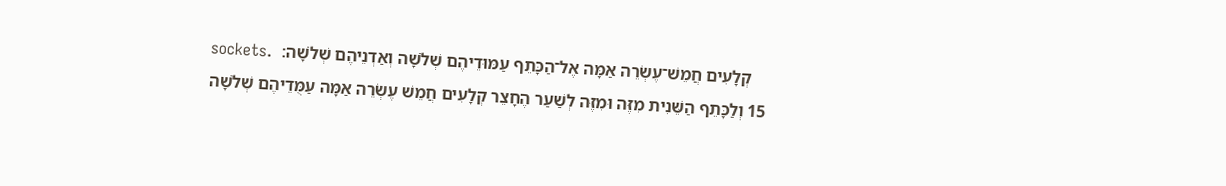sockets.  קְלָעִים חֲמֵשׁ־עֶשְׂרֵה אַמָּה אֶל־הַכָּתֵף עַמּוּדֵיהֶם שְׁלֹשָׁה וְאַדְנֵיהֶם שְׁלֹשָׁה׃
15 וְלַכָּתֵף הַשֵּׁנִית מִזֶּה וּמִזֶּה לְשַׁעַר הֶחָצֵר קְלָעִים חֲמֵשׁ עֶשְׂרֵה אַמָּה עַמֻּדֵיהֶם שְׁלֹשָׁה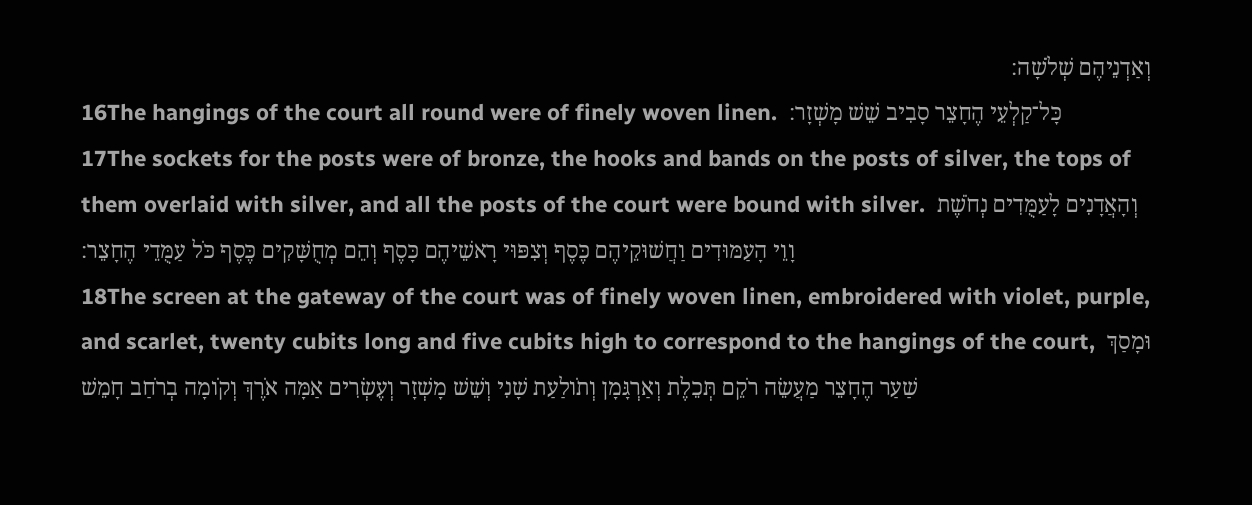וְאַדְנֵיהֶם שְׁלֹשָׁה׃
16The hangings of the court all round were of finely woven linen.  כָּל־קַלְעֵי הֶחָצֵר סָבִיב שֵׁשׁ מָשְׁזָר׃
17The sockets for the posts were of bronze, the hooks and bands on the posts of silver, the tops of them overlaid with silver, and all the posts of the court were bound with silver.  וְהָאֲדָנִים לָעַמֻּדִים נְחֹשֶׁת וָוֵי הָעַמּוּדִים וַחֲשׁוּקֵיהֶם כֶּסֶף וְצִפּוּי רָאשֵׁיהֶם כָּסֶף וְהֵם מְחֻשָּׁקִים כֶּסֶף כֹּל עַמֻּדֵי הֶחָצֵר׃
18The screen at the gateway of the court was of finely woven linen, embroidered with violet, purple, and scarlet, twenty cubits long and five cubits high to correspond to the hangings of the court,  וּמָסַךְ שַׁעַר הֶחָצֵר מַעֲשֵׂה רֹקֵם תְּכֵלֶת וְאַרְגָּמָן וְתֹולַעַת שָׁנִי וְשֵׁשׁ מָשְׁזָר וְעֶשְׂרִים אַמָּה אֹרֶךְ וְקֹומָה בְרֹחַב חָמֵשׁ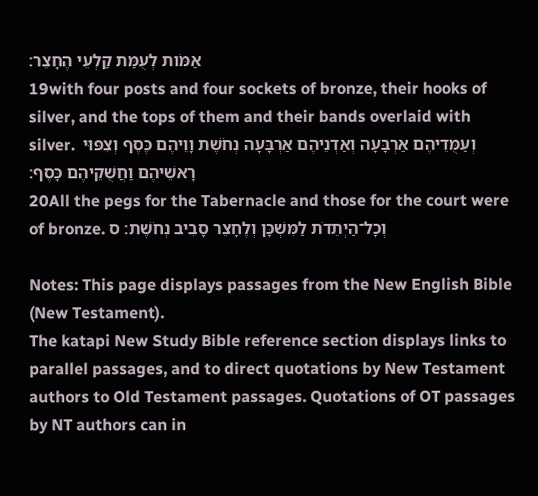אַמֹּות לְעֻמַּת קַלְעֵי הֶחָצֵר׃
19with four posts and four sockets of bronze, their hooks of silver, and the tops of them and their bands overlaid with silver.  וְעַמֻּדֵיהֶם אַרְבָּעָה וְאַדְנֵיהֶם אַרְבָּעָה נְחֹשֶׁת וָוֵיהֶם כֶּסֶף וְצִפּוּי רָאשֵׁיהֶם וַחֲשֻׁקֵיהֶם כָּסֶף׃
20All the pegs for the Tabernacle and those for the court were of bronze. וְכָל־הַיְתֵדֹת לַמִּשְׁכָּן וְלֶחָצֵר סָבִיב נְחֹשֶׁת׃ ס

Notes: This page displays passages from the New English Bible (New Testament).
The katapi New Study Bible reference section displays links to parallel passages, and to direct quotations by New Testament authors to Old Testament passages. Quotations of OT passages by NT authors can in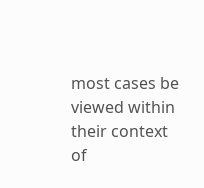most cases be viewed within their context of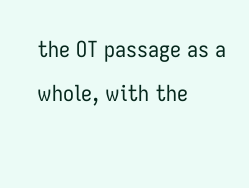the OT passage as a whole, with the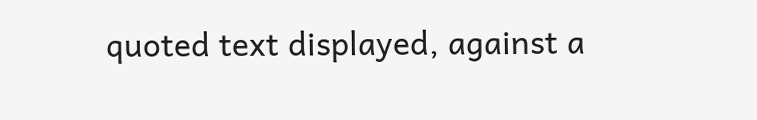quoted text displayed, against a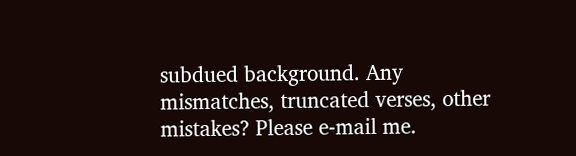subdued background. Any mismatches, truncated verses, other mistakes? Please e-mail me.